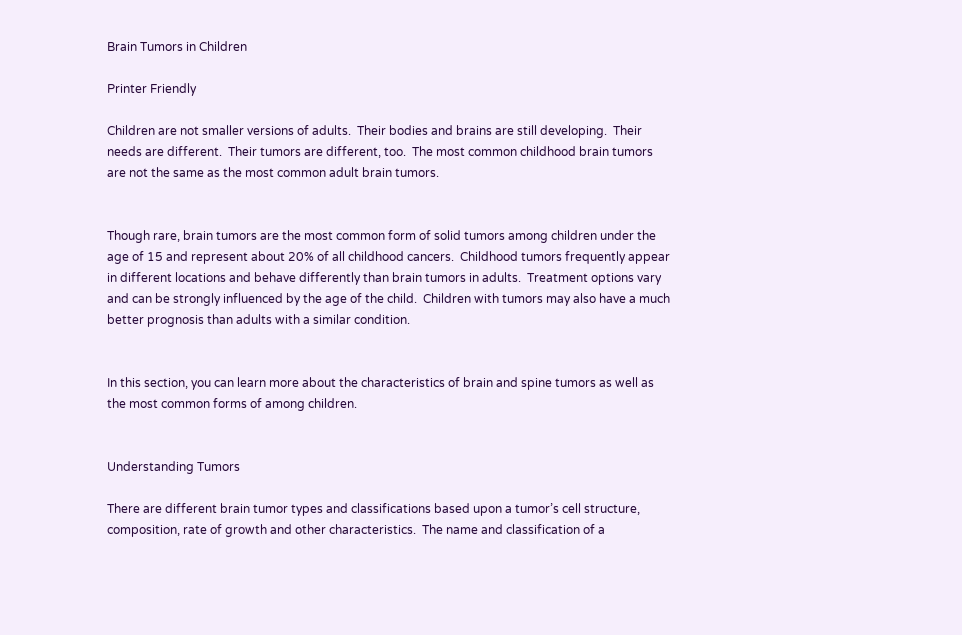Brain Tumors in Children

Printer Friendly

Children are not smaller versions of adults.  Their bodies and brains are still developing.  Their needs are different.  Their tumors are different, too.  The most common childhood brain tumors are not the same as the most common adult brain tumors.


Though rare, brain tumors are the most common form of solid tumors among children under the age of 15 and represent about 20% of all childhood cancers.  Childhood tumors frequently appear in different locations and behave differently than brain tumors in adults.  Treatment options vary and can be strongly influenced by the age of the child.  Children with tumors may also have a much better prognosis than adults with a similar condition.


In this section, you can learn more about the characteristics of brain and spine tumors as well as the most common forms of among children.


Understanding Tumors

There are different brain tumor types and classifications based upon a tumor’s cell structure, composition, rate of growth and other characteristics.  The name and classification of a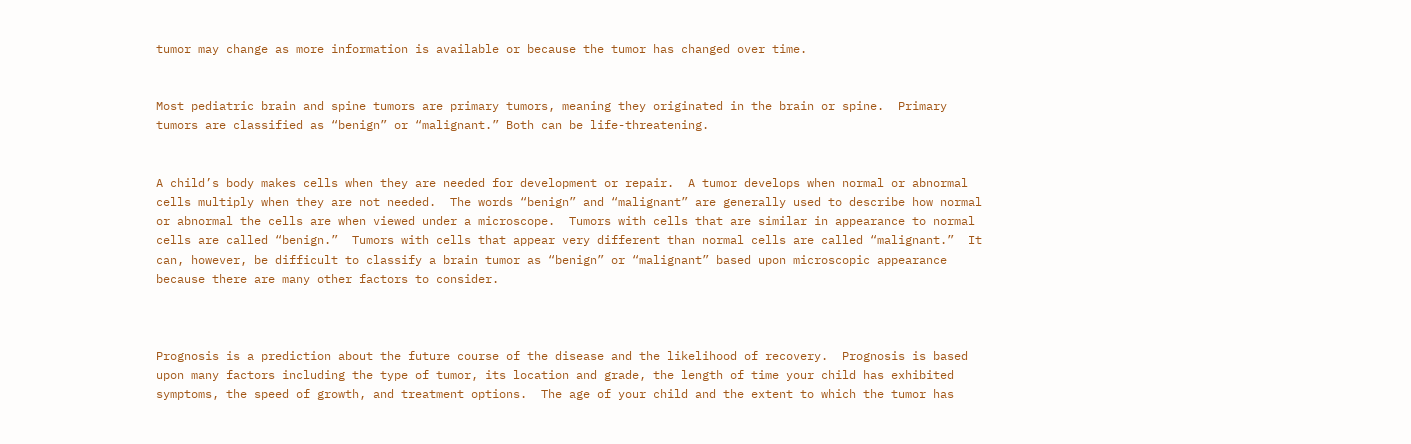tumor may change as more information is available or because the tumor has changed over time.


Most pediatric brain and spine tumors are primary tumors, meaning they originated in the brain or spine.  Primary tumors are classified as “benign” or “malignant.” Both can be life-threatening.


A child’s body makes cells when they are needed for development or repair.  A tumor develops when normal or abnormal cells multiply when they are not needed.  The words “benign” and “malignant” are generally used to describe how normal or abnormal the cells are when viewed under a microscope.  Tumors with cells that are similar in appearance to normal cells are called “benign.”  Tumors with cells that appear very different than normal cells are called “malignant.”  It can, however, be difficult to classify a brain tumor as “benign” or “malignant” based upon microscopic appearance because there are many other factors to consider.



Prognosis is a prediction about the future course of the disease and the likelihood of recovery.  Prognosis is based upon many factors including the type of tumor, its location and grade, the length of time your child has exhibited symptoms, the speed of growth, and treatment options.  The age of your child and the extent to which the tumor has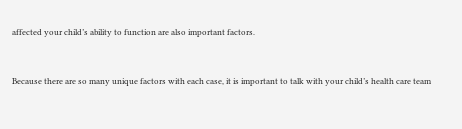affected your child’s ability to function are also important factors.


Because there are so many unique factors with each case, it is important to talk with your child’s health care team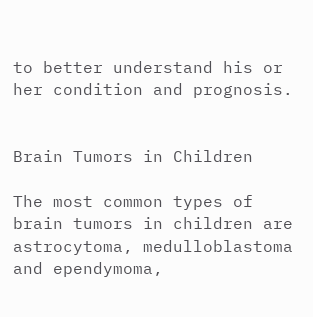to better understand his or her condition and prognosis.


Brain Tumors in Children

The most common types of brain tumors in children are astrocytoma, medulloblastoma and ependymoma,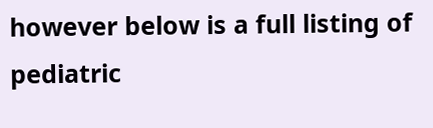however below is a full listing of pediatric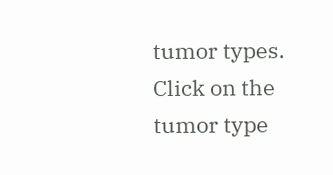tumor types. Click on the tumor type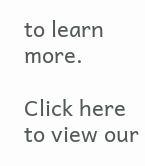to learn more.

Click here to view our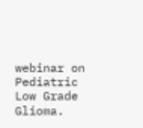webinar on Pediatric Low Grade Glioma.